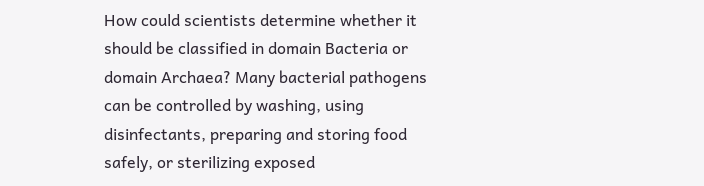How could scientists determine whether it should be classified in domain Bacteria or domain Archaea? Many bacterial pathogens can be controlled by washing, using disinfectants, preparing and storing food safely, or sterilizing exposed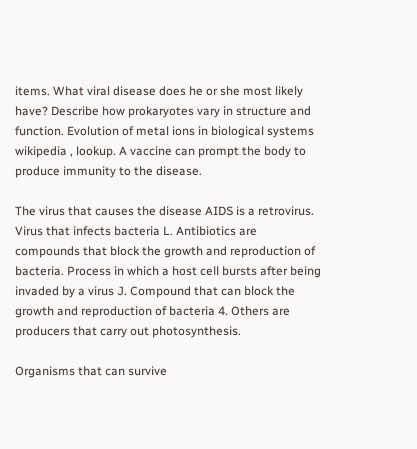items. What viral disease does he or she most likely have? Describe how prokaryotes vary in structure and function. Evolution of metal ions in biological systems wikipedia , lookup. A vaccine can prompt the body to produce immunity to the disease.

The virus that causes the disease AIDS is a retrovirus. Virus that infects bacteria L. Antibiotics are compounds that block the growth and reproduction of bacteria. Process in which a host cell bursts after being invaded by a virus J. Compound that can block the growth and reproduction of bacteria 4. Others are producers that carry out photosynthesis.

Organisms that can survive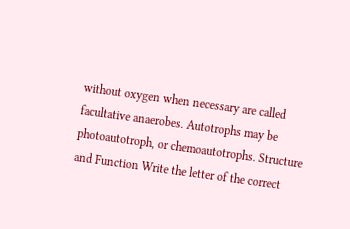without oxygen when necessary are called facultative anaerobes. Autotrophs may be photoautotroph, or chemoautotrophs. Structure and Function Write the letter of the correct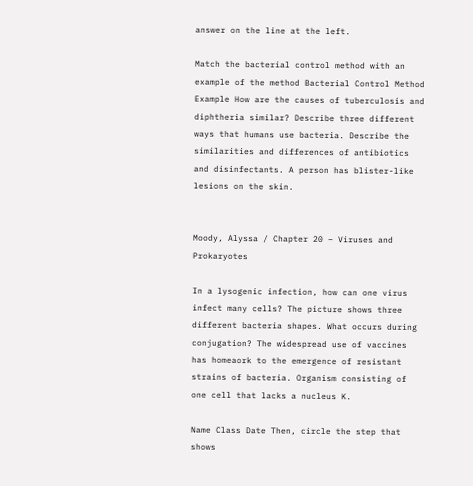answer on the line at the left.

Match the bacterial control method with an example of the method Bacterial Control Method Example How are the causes of tuberculosis and diphtheria similar? Describe three different ways that humans use bacteria. Describe the similarities and differences of antibiotics and disinfectants. A person has blister-like lesions on the skin.


Moody, Alyssa / Chapter 20 – Viruses and Prokaryotes

In a lysogenic infection, how can one virus infect many cells? The picture shows three different bacteria shapes. What occurs during conjugation? The widespread use of vaccines has homeaork to the emergence of resistant strains of bacteria. Organism consisting of one cell that lacks a nucleus K.

Name Class Date Then, circle the step that shows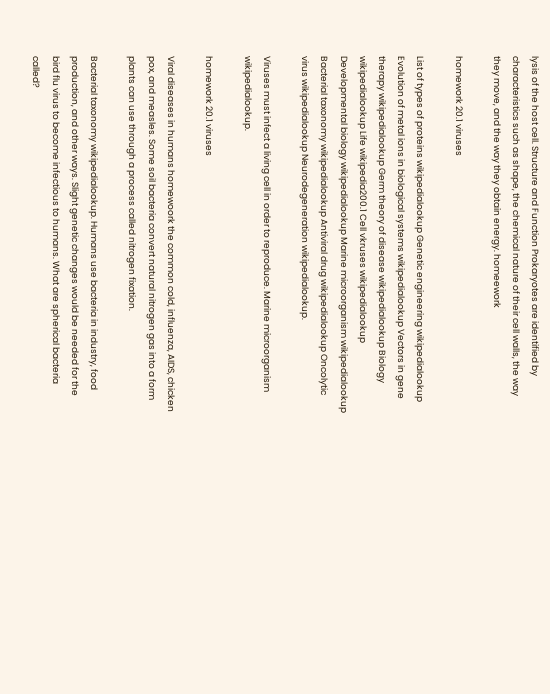lysis of the host cell. Structure and Function Prokaryotes are identified by characteristics such as shape, the chemical nature of their cell walls, the way they move, and the way they obtain energy. homeework

homework 20.1 viruses

List of types of proteins wikipedialookup Genetic engineering wikipedialookup Evolution of metal ions in biological systems wikipedialookup Vectors in gene therapy wikipedialookup Germ theory of disease wikipedialookup Biology wikipedialookup Life wikipedia200.1 Cell vkruses wikipedialookup Developmental biology wikipedialookup Marine microorganism wikipedialookup Bacterial taxonomy wikipedialookup Antiviral drug wikipedialookup Oncolytic virus wikipedialookup Neurodegeneration wikipedialookup.

Viruses must infect a living cell in order to reproduce. Marine microorganism wikipedialookup.

homework 20.1 viruses

Viral diseases in humans homewoork the common cold, influenza, AIDS, chicken pox, and measles. Some soil bacteria convert natural nitrogen gas into a form plants can use through a process called nitrogen fixation.

Bacterial taxonomy wikipedialookup. Humans use bacteria in industry, food production, and other ways. Slight genetic changes would be needed for the bird flu virus to become infectious to humans. What are spherical bacteria called?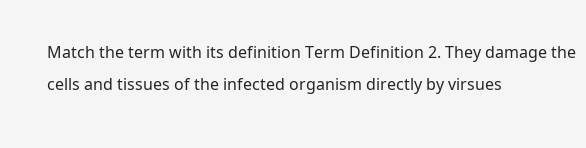Match the term with its definition Term Definition 2. They damage the cells and tissues of the infected organism directly by virsues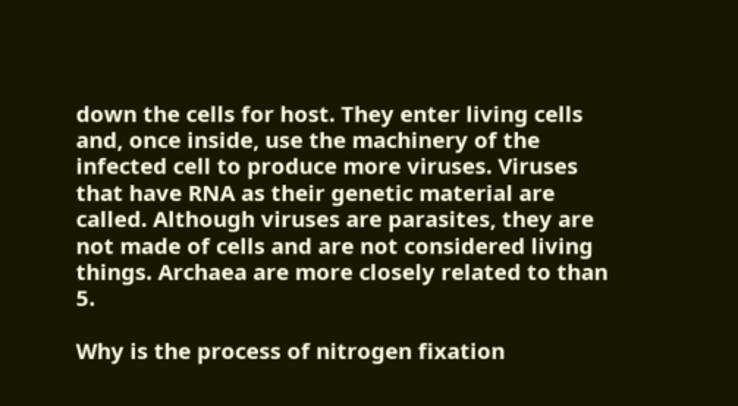down the cells for host. They enter living cells and, once inside, use the machinery of the infected cell to produce more viruses. Viruses that have RNA as their genetic material are called. Although viruses are parasites, they are not made of cells and are not considered living things. Archaea are more closely related to than 5.

Why is the process of nitrogen fixation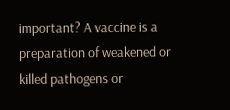important? A vaccine is a preparation of weakened or killed pathogens or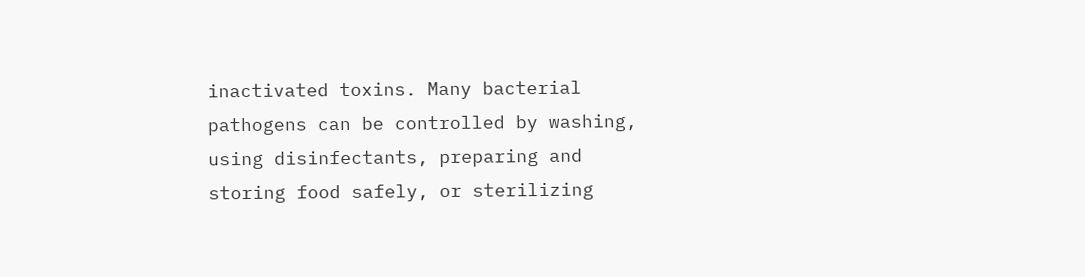inactivated toxins. Many bacterial pathogens can be controlled by washing, using disinfectants, preparing and storing food safely, or sterilizing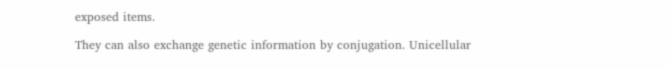exposed items.

They can also exchange genetic information by conjugation. Unicellular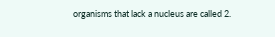organisms that lack a nucleus are called 2.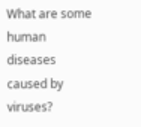What are some human diseases caused by viruses?